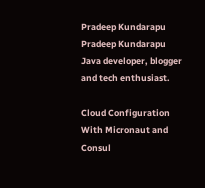Pradeep Kundarapu
Pradeep Kundarapu
Java developer, blogger and tech enthusiast.

Cloud Configuration With Micronaut and Consul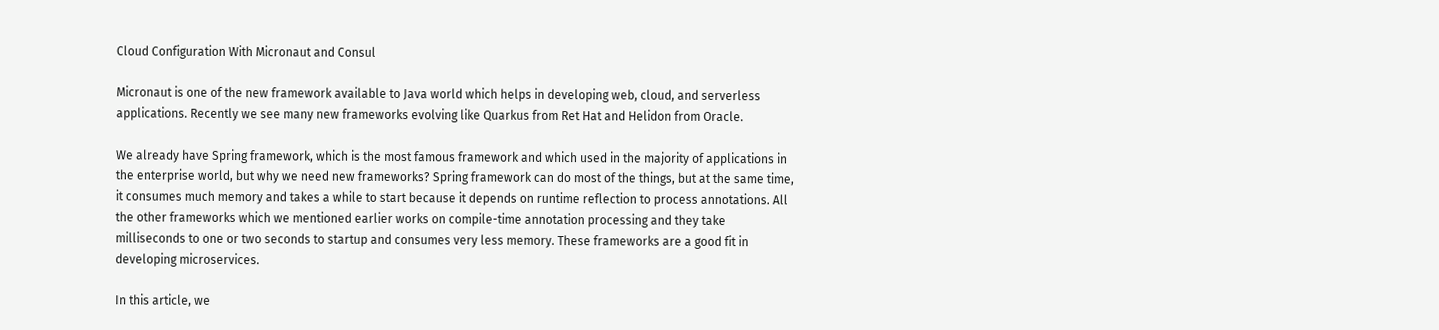Cloud Configuration With Micronaut and Consul

Micronaut is one of the new framework available to Java world which helps in developing web, cloud, and serverless applications. Recently we see many new frameworks evolving like Quarkus from Ret Hat and Helidon from Oracle.

We already have Spring framework, which is the most famous framework and which used in the majority of applications in the enterprise world, but why we need new frameworks? Spring framework can do most of the things, but at the same time, it consumes much memory and takes a while to start because it depends on runtime reflection to process annotations. All the other frameworks which we mentioned earlier works on compile-time annotation processing and they take milliseconds to one or two seconds to startup and consumes very less memory. These frameworks are a good fit in developing microservices.

In this article, we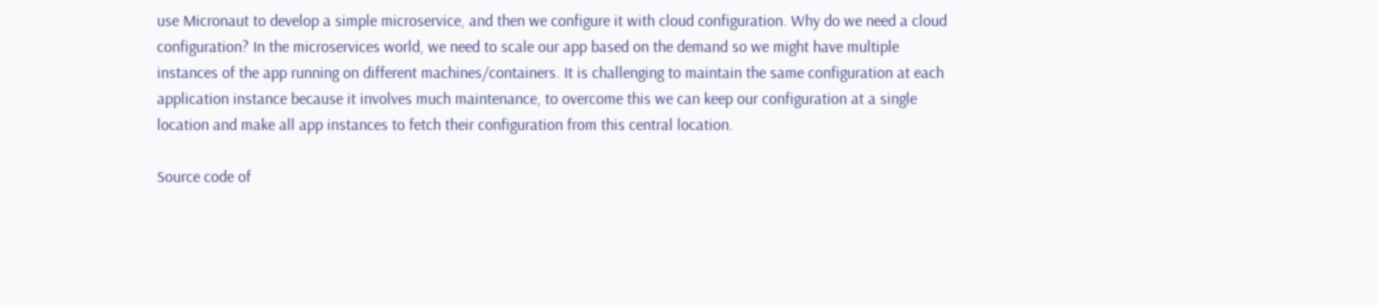use Micronaut to develop a simple microservice, and then we configure it with cloud configuration. Why do we need a cloud configuration? In the microservices world, we need to scale our app based on the demand so we might have multiple instances of the app running on different machines/containers. It is challenging to maintain the same configuration at each application instance because it involves much maintenance, to overcome this we can keep our configuration at a single location and make all app instances to fetch their configuration from this central location.

Source code of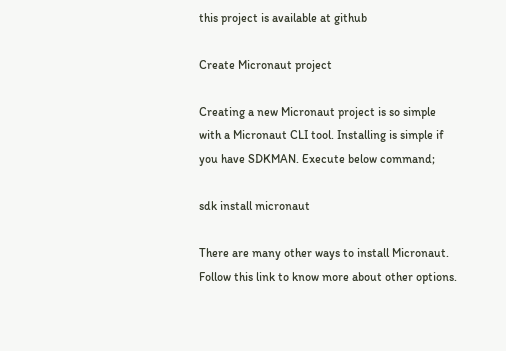this project is available at github

Create Micronaut project

Creating a new Micronaut project is so simple with a Micronaut CLI tool. Installing is simple if you have SDKMAN. Execute below command;

sdk install micronaut

There are many other ways to install Micronaut. Follow this link to know more about other options.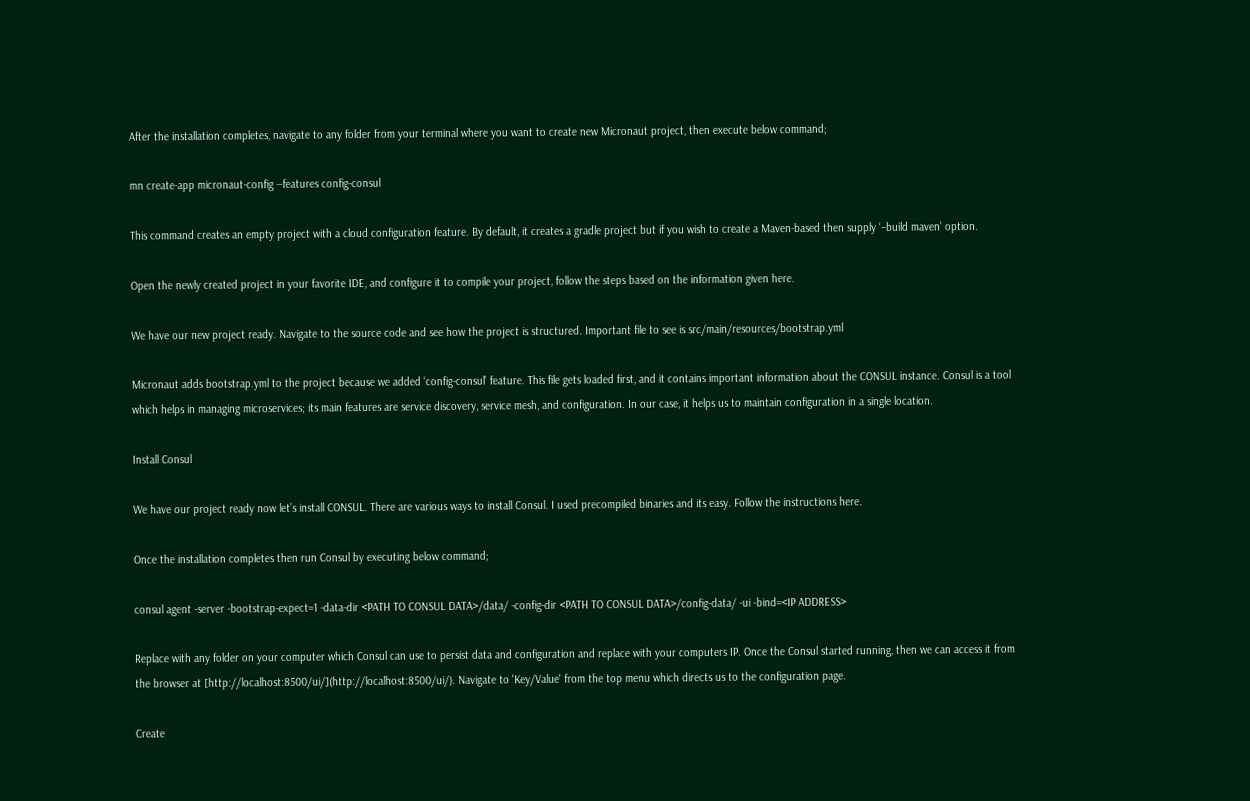After the installation completes, navigate to any folder from your terminal where you want to create new Micronaut project, then execute below command;

mn create-app micronaut-config --features config-consul

This command creates an empty project with a cloud configuration feature. By default, it creates a gradle project but if you wish to create a Maven-based then supply ‘–build maven’ option.

Open the newly created project in your favorite IDE, and configure it to compile your project, follow the steps based on the information given here.

We have our new project ready. Navigate to the source code and see how the project is structured. Important file to see is src/main/resources/bootstrap.yml

Micronaut adds bootstrap.yml to the project because we added ‘config-consul’ feature. This file gets loaded first, and it contains important information about the CONSUL instance. Consul is a tool which helps in managing microservices; its main features are service discovery, service mesh, and configuration. In our case, it helps us to maintain configuration in a single location.

Install Consul

We have our project ready now let’s install CONSUL. There are various ways to install Consul. I used precompiled binaries and its easy. Follow the instructions here.

Once the installation completes then run Consul by executing below command;

consul agent -server -bootstrap-expect=1 -data-dir <PATH TO CONSUL DATA>/data/ -config-dir <PATH TO CONSUL DATA>/config-data/ -ui -bind=<IP ADDRESS>

Replace with any folder on your computer which Consul can use to persist data and configuration and replace with your computers IP. Once the Consul started running, then we can access it from the browser at [http://localhost:8500/ui/](http://localhost:8500/ui/). Navigate to 'Key/Value' from the top menu which directs us to the configuration page.

Create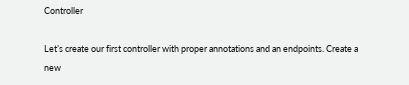Controller

Let’s create our first controller with proper annotations and an endpoints. Create a new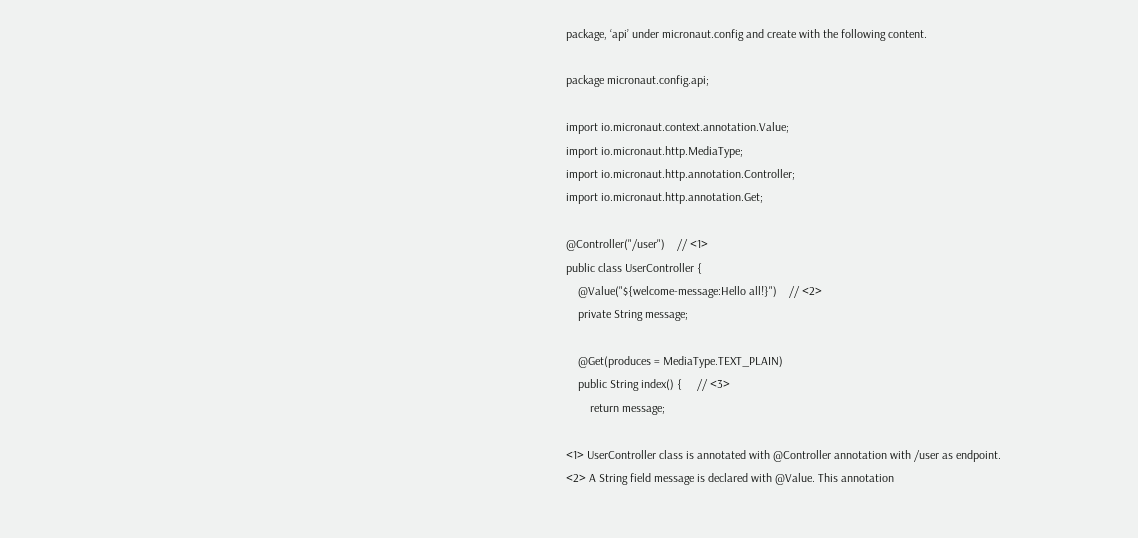package, ‘api’ under micronaut.config and create with the following content.

package micronaut.config.api;

import io.micronaut.context.annotation.Value;
import io.micronaut.http.MediaType;
import io.micronaut.http.annotation.Controller;
import io.micronaut.http.annotation.Get;

@Controller("/user")    // <1>
public class UserController {
    @Value("${welcome-message:Hello all!}")    // <2>
    private String message;

    @Get(produces = MediaType.TEXT_PLAIN)
    public String index() {     // <3>
        return message;

<1> UserController class is annotated with @Controller annotation with /user as endpoint.
<2> A String field message is declared with @Value. This annotation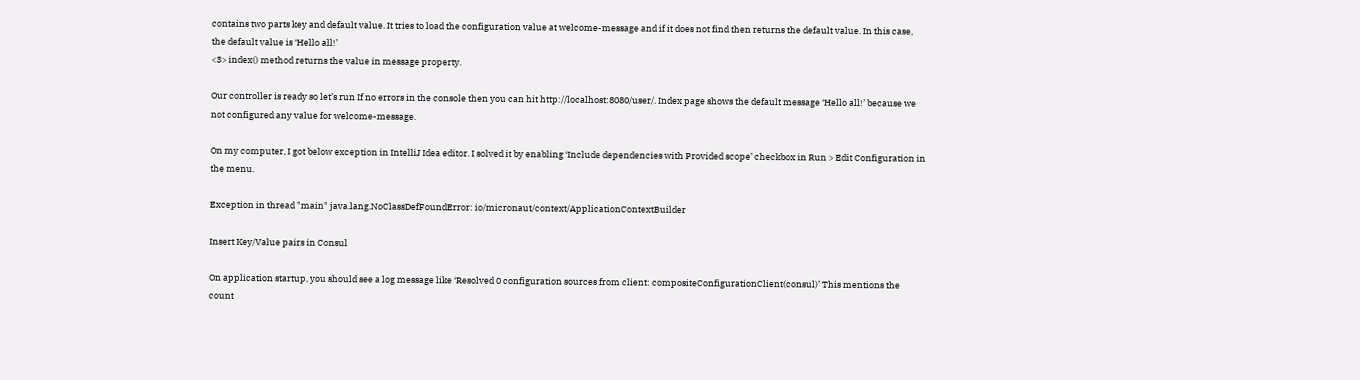contains two parts key and default value. It tries to load the configuration value at welcome-message and if it does not find then returns the default value. In this case, the default value is ‘Hello all!’
<3> index() method returns the value in message property.

Our controller is ready so let’s run If no errors in the console then you can hit http://localhost:8080/user/. Index page shows the default message ‘Hello all!’ because we not configured any value for welcome-message.

On my computer, I got below exception in IntelliJ Idea editor. I solved it by enabling ‘Include dependencies with Provided scope’ checkbox in Run > Edit Configuration in the menu.

Exception in thread "main" java.lang.NoClassDefFoundError: io/micronaut/context/ApplicationContextBuilder

Insert Key/Value pairs in Consul

On application startup, you should see a log message like ‘Resolved 0 configuration sources from client: compositeConfigurationClient(consul)’ This mentions the count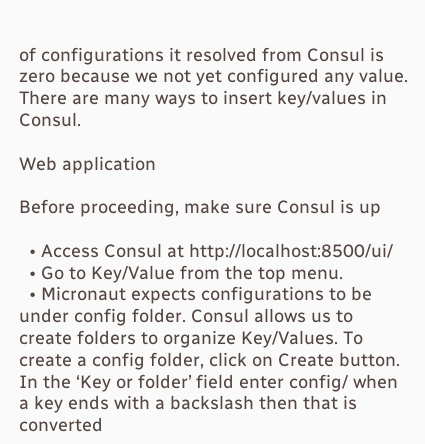of configurations it resolved from Consul is zero because we not yet configured any value. There are many ways to insert key/values in Consul.

Web application

Before proceeding, make sure Consul is up

  • Access Consul at http://localhost:8500/ui/
  • Go to Key/Value from the top menu.
  • Micronaut expects configurations to be under config folder. Consul allows us to create folders to organize Key/Values. To create a config folder, click on Create button. In the ‘Key or folder’ field enter config/ when a key ends with a backslash then that is converted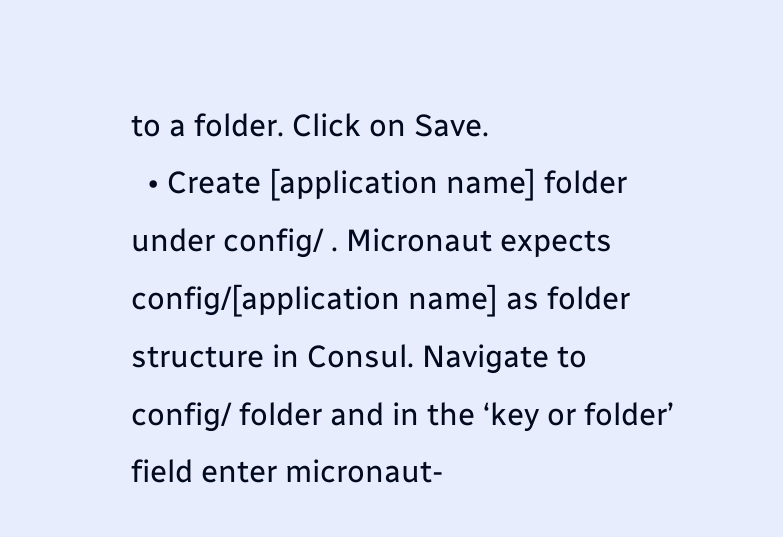to a folder. Click on Save.
  • Create [application name] folder under config/ . Micronaut expects config/[application name] as folder structure in Consul. Navigate to config/ folder and in the ‘key or folder’ field enter micronaut-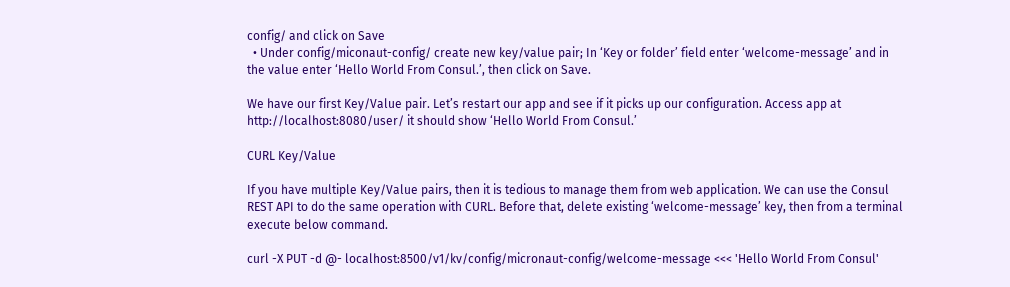config/ and click on Save
  • Under config/miconaut-config/ create new key/value pair; In ‘Key or folder’ field enter ‘welcome-message’ and in the value enter ‘Hello World From Consul.’, then click on Save.

We have our first Key/Value pair. Let’s restart our app and see if it picks up our configuration. Access app at http://localhost:8080/user/ it should show ‘Hello World From Consul.’

CURL Key/Value

If you have multiple Key/Value pairs, then it is tedious to manage them from web application. We can use the Consul REST API to do the same operation with CURL. Before that, delete existing ‘welcome-message’ key, then from a terminal execute below command.

curl -X PUT -d @- localhost:8500/v1/kv/config/micronaut-config/welcome-message <<< 'Hello World From Consul'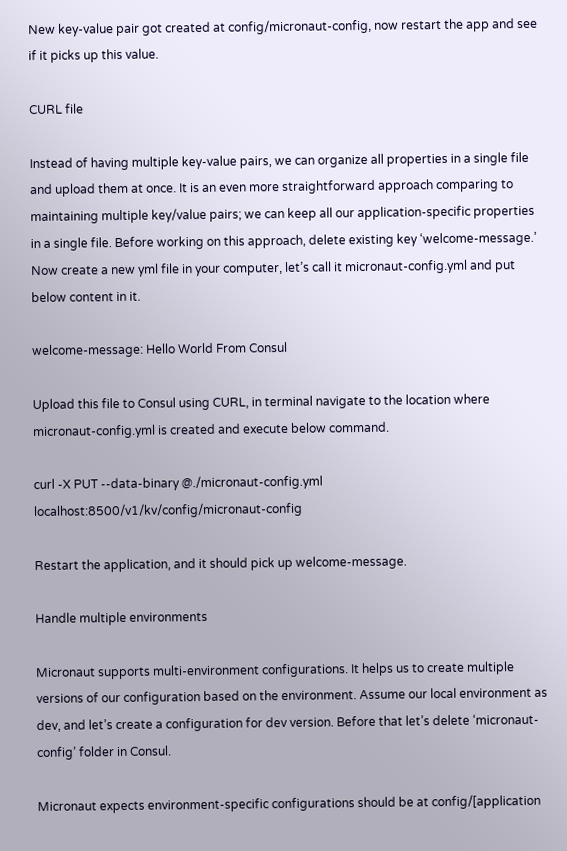New key-value pair got created at config/micronaut-config, now restart the app and see if it picks up this value.

CURL file

Instead of having multiple key-value pairs, we can organize all properties in a single file and upload them at once. It is an even more straightforward approach comparing to maintaining multiple key/value pairs; we can keep all our application-specific properties in a single file. Before working on this approach, delete existing key ‘welcome-message.’ Now create a new yml file in your computer, let’s call it micronaut-config.yml and put below content in it.

welcome-message: Hello World From Consul

Upload this file to Consul using CURL, in terminal navigate to the location where micronaut-config.yml is created and execute below command.

curl -X PUT --data-binary @./micronaut-config.yml localhost:8500/v1/kv/config/micronaut-config

Restart the application, and it should pick up welcome-message.

Handle multiple environments

Micronaut supports multi-environment configurations. It helps us to create multiple versions of our configuration based on the environment. Assume our local environment as dev, and let’s create a configuration for dev version. Before that let’s delete ‘micronaut-config’ folder in Consul.

Micronaut expects environment-specific configurations should be at config/[application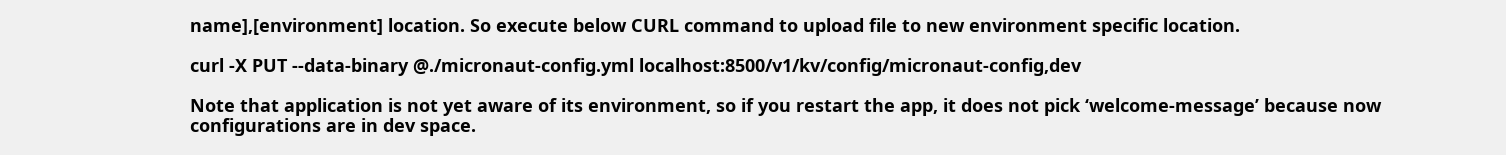name],[environment] location. So execute below CURL command to upload file to new environment specific location.

curl -X PUT --data-binary @./micronaut-config.yml localhost:8500/v1/kv/config/micronaut-config,dev

Note that application is not yet aware of its environment, so if you restart the app, it does not pick ‘welcome-message’ because now configurations are in dev space.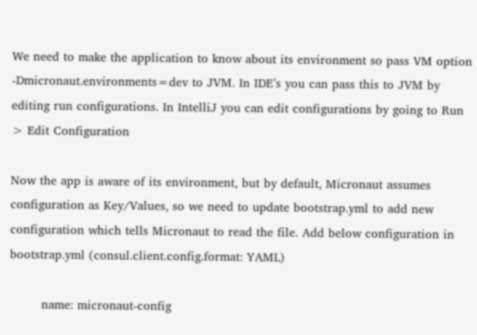We need to make the application to know about its environment so pass VM option -Dmicronaut.environments=dev to JVM. In IDE’s you can pass this to JVM by editing run configurations. In IntelliJ you can edit configurations by going to Run > Edit Configuration

Now the app is aware of its environment, but by default, Micronaut assumes configuration as Key/Values, so we need to update bootstrap.yml to add new configuration which tells Micronaut to read the file. Add below configuration in bootstrap.yml (consul.client.config.format: YAML)

        name: micronaut-config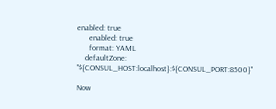enabled: true
      enabled: true
      format: YAML
    defaultZone: "${CONSUL_HOST:localhost}:${CONSUL_PORT:8500}"

Now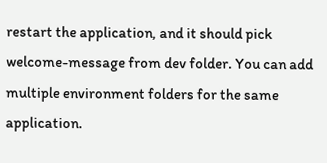restart the application, and it should pick welcome-message from dev folder. You can add multiple environment folders for the same application.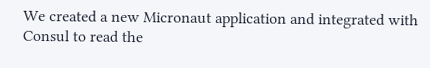We created a new Micronaut application and integrated with Consul to read the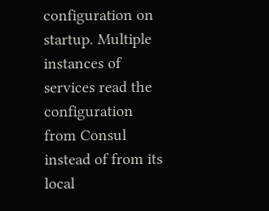configuration on startup. Multiple instances of services read the configuration from Consul instead of from its local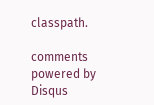classpath.

comments powered by Disqus